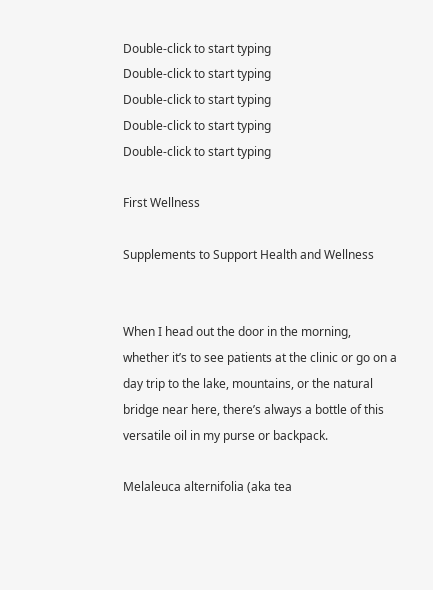Double-click to start typing
Double-click to start typing
Double-click to start typing
Double-click to start typing
Double-click to start typing

First Wellness

Supplements to Support Health and Wellness


When I head out the door in the morning, whether it’s to see patients at the clinic or go on a day trip to the lake, mountains, or the natural bridge near here, there’s always a bottle of this versatile oil in my purse or backpack.

Melaleuca alternifolia (aka tea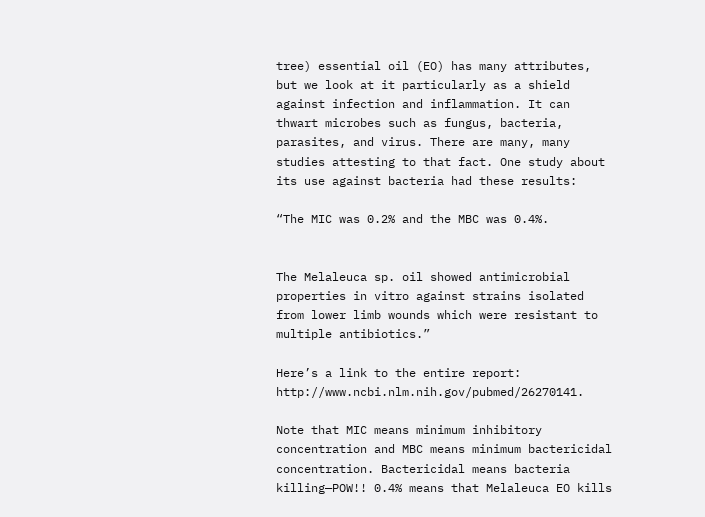tree) essential oil (EO) has many attributes, but we look at it particularly as a shield against infection and inflammation. It can thwart microbes such as fungus, bacteria, parasites, and virus. There are many, many studies attesting to that fact. One study about its use against bacteria had these results:

“The MIC was 0.2% and the MBC was 0.4%.


The Melaleuca sp. oil showed antimicrobial properties in vitro against strains isolated from lower limb wounds which were resistant to multiple antibiotics.”

Here’s a link to the entire report: http://www.ncbi.nlm.nih.gov/pubmed/26270141.

Note that MIC means minimum inhibitory concentration and MBC means minimum bactericidal concentration. Bactericidal means bacteria killing—POW!! 0.4% means that Melaleuca EO kills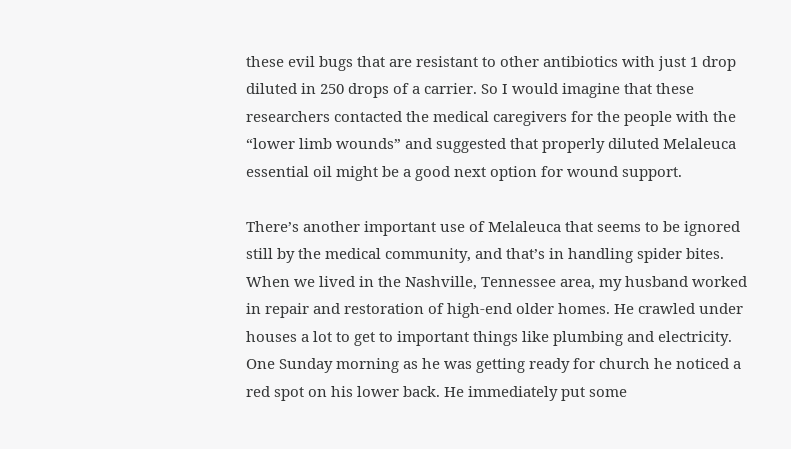these evil bugs that are resistant to other antibiotics with just 1 drop diluted in 250 drops of a carrier. So I would imagine that these researchers contacted the medical caregivers for the people with the “lower limb wounds” and suggested that properly diluted Melaleuca essential oil might be a good next option for wound support.

There’s another important use of Melaleuca that seems to be ignored still by the medical community, and that’s in handling spider bites. When we lived in the Nashville, Tennessee area, my husband worked in repair and restoration of high-end older homes. He crawled under houses a lot to get to important things like plumbing and electricity. One Sunday morning as he was getting ready for church he noticed a red spot on his lower back. He immediately put some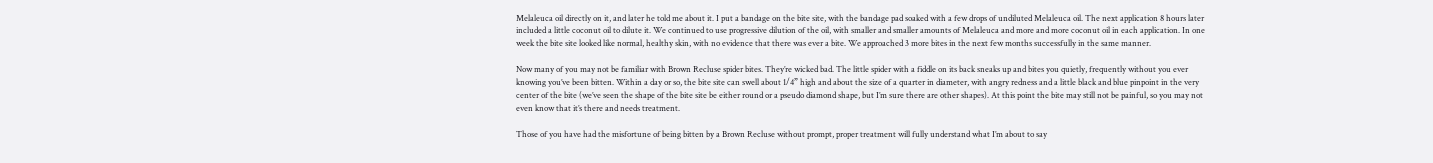Melaleuca oil directly on it, and later he told me about it. I put a bandage on the bite site, with the bandage pad soaked with a few drops of undiluted Melaleuca oil. The next application 8 hours later included a little coconut oil to dilute it. We continued to use progressive dilution of the oil, with smaller and smaller amounts of Melaleuca and more and more coconut oil in each application. In one week the bite site looked like normal, healthy skin, with no evidence that there was ever a bite. We approached 3 more bites in the next few months successfully in the same manner.

Now many of you may not be familiar with Brown Recluse spider bites. They’re wicked bad. The little spider with a fiddle on its back sneaks up and bites you quietly, frequently without you ever knowing you’ve been bitten. Within a day or so, the bite site can swell about 1/4” high and about the size of a quarter in diameter, with angry redness and a little black and blue pinpoint in the very center of the bite (we’ve seen the shape of the bite site be either round or a pseudo diamond shape, but I’m sure there are other shapes). At this point the bite may still not be painful, so you may not even know that it’s there and needs treatment.

Those of you have had the misfortune of being bitten by a Brown Recluse without prompt, proper treatment will fully understand what I’m about to say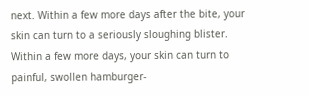next. Within a few more days after the bite, your skin can turn to a seriously sloughing blister. Within a few more days, your skin can turn to painful, swollen hamburger-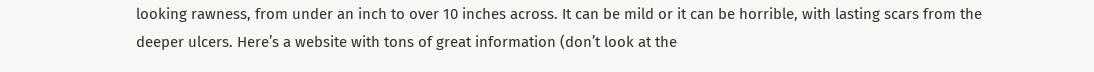looking rawness, from under an inch to over 10 inches across. It can be mild or it can be horrible, with lasting scars from the deeper ulcers. Here’s a website with tons of great information (don’t look at the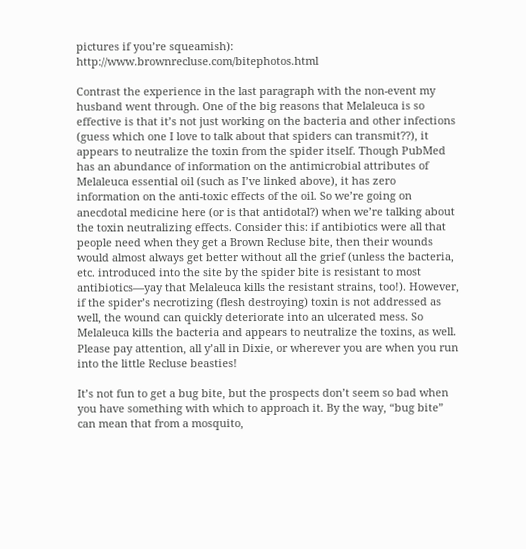pictures if you’re squeamish): http://www.brownrecluse.com/bitephotos.html

Contrast the experience in the last paragraph with the non-event my husband went through. One of the big reasons that Melaleuca is so effective is that it’s not just working on the bacteria and other infections (guess which one I love to talk about that spiders can transmit??), it appears to neutralize the toxin from the spider itself. Though PubMed has an abundance of information on the antimicrobial attributes of Melaleuca essential oil (such as I’ve linked above), it has zero information on the anti-toxic effects of the oil. So we’re going on anecdotal medicine here (or is that antidotal?) when we’re talking about the toxin neutralizing effects. Consider this: if antibiotics were all that people need when they get a Brown Recluse bite, then their wounds would almost always get better without all the grief (unless the bacteria, etc. introduced into the site by the spider bite is resistant to most antibiotics—yay that Melaleuca kills the resistant strains, too!). However, if the spider’s necrotizing (flesh destroying) toxin is not addressed as well, the wound can quickly deteriorate into an ulcerated mess. So Melaleuca kills the bacteria and appears to neutralize the toxins, as well. Please pay attention, all y’all in Dixie, or wherever you are when you run into the little Recluse beasties!

It’s not fun to get a bug bite, but the prospects don’t seem so bad when you have something with which to approach it. By the way, “bug bite” can mean that from a mosquito,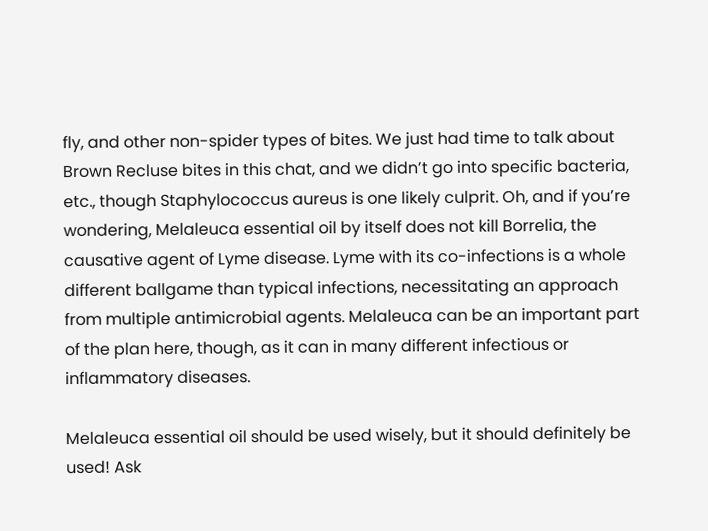fly, and other non-spider types of bites. We just had time to talk about Brown Recluse bites in this chat, and we didn’t go into specific bacteria, etc., though Staphylococcus aureus is one likely culprit. Oh, and if you’re wondering, Melaleuca essential oil by itself does not kill Borrelia, the causative agent of Lyme disease. Lyme with its co-infections is a whole different ballgame than typical infections, necessitating an approach from multiple antimicrobial agents. Melaleuca can be an important part of the plan here, though, as it can in many different infectious or inflammatory diseases.

Melaleuca essential oil should be used wisely, but it should definitely be used! Ask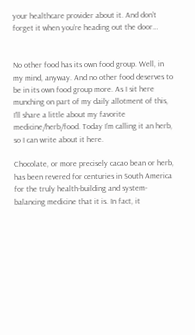your healthcare provider about it. And don’t forget it when you’re heading out the door…


No other food has its own food group. Well, in my mind, anyway. And no other food deserves to be in its own food group more. As I sit here munching on part of my daily allotment of this, I’ll share a little about my favorite medicine/herb/food. Today I’m calling it an herb, so I can write about it here.

Chocolate, or more precisely cacao bean or herb, has been revered for centuries in South America for the truly health-building and system-balancing medicine that it is. In fact, it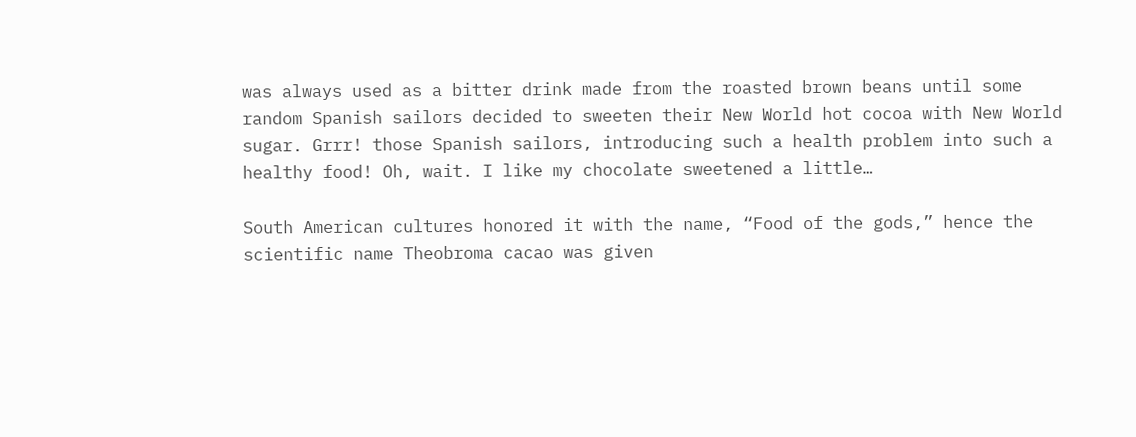was always used as a bitter drink made from the roasted brown beans until some random Spanish sailors decided to sweeten their New World hot cocoa with New World sugar. Grrr! those Spanish sailors, introducing such a health problem into such a healthy food! Oh, wait. I like my chocolate sweetened a little…

South American cultures honored it with the name, “Food of the gods,” hence the scientific name Theobroma cacao was given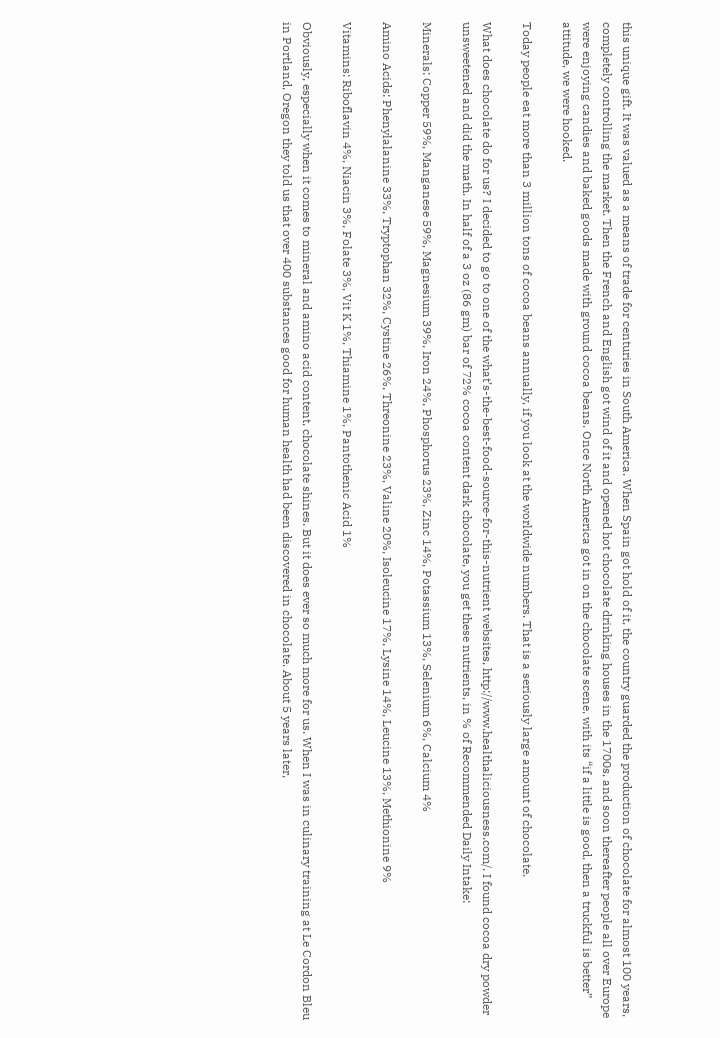this unique gift. It was valued as a means of trade for centuries in South America. When Spain got hold of it, the country guarded the production of chocolate for almost 100 years, completely controlling the market. Then the French and English got wind of it and opened hot chocolate drinking houses in the 1700s, and soon thereafter people all over Europe were enjoying candies and baked goods made with ground cocoa beans. Once North America got in on the chocolate scene, with its “if a little is good, then a truckful is better” attitude, we were hooked.

Today people eat more than 3 million tons of cocoa beans annually, if you look at the worldwide numbers. That is a seriously large amount of chocolate.

What does chocolate do for us? I decided to go to one of the what’s-the-best-food-source-for-this-nutrient websites, http://www.healthaliciousness.com/. I found cocoa dry powder unsweetened and did the math. In half of a 3 oz (86 gm) bar of 72% cocoa content dark chocolate, you get these nutrients, in % of Recommended Daily Intake:

Minerals: Copper 59%, Manganese 59%, Magnesium 39%, Iron 24%, Phosphorus 23%, Zinc 14%, Potassium 13%, Selenium 6%, Calcium 4%

Amino Acids: Phenylalanine 33%, Tryptophan 32%, Cystine 26%, Threonine 23%, Valine 20%, Isoleucine 17%, Lysine 14%, Leucine 13%, Methionine 9%

Vitamins: Riboflavin 4%, Niacin 3%, Folate 3%, Vit K 1%, Thiamine 1%, Pantothenic Acid 1%

Obviously, especially when it comes to mineral and amino acid content, chocolate shines. But it does ever so much more for us. When I was in culinary training at Le Cordon Bleu in Portland, Oregon they told us that over 400 substances good for human health had been discovered in chocolate. About 5 years later,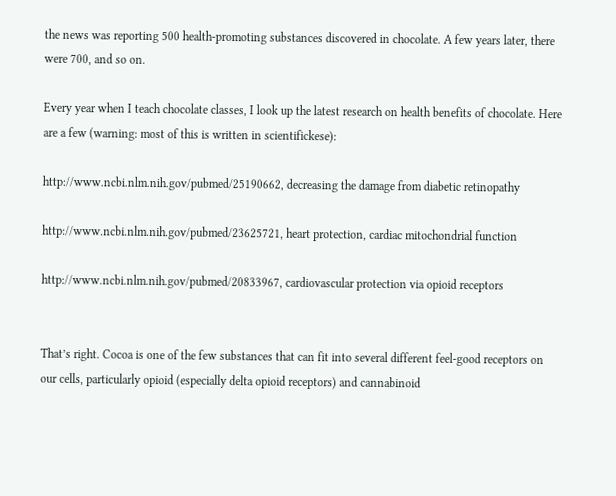the news was reporting 500 health-promoting substances discovered in chocolate. A few years later, there were 700, and so on.

Every year when I teach chocolate classes, I look up the latest research on health benefits of chocolate. Here are a few (warning: most of this is written in scientifickese):

http://www.ncbi.nlm.nih.gov/pubmed/25190662, decreasing the damage from diabetic retinopathy

http://www.ncbi.nlm.nih.gov/pubmed/23625721, heart protection, cardiac mitochondrial function

http://www.ncbi.nlm.nih.gov/pubmed/20833967, cardiovascular protection via opioid receptors


That’s right. Cocoa is one of the few substances that can fit into several different feel-good receptors on our cells, particularly opioid (especially delta opioid receptors) and cannabinoid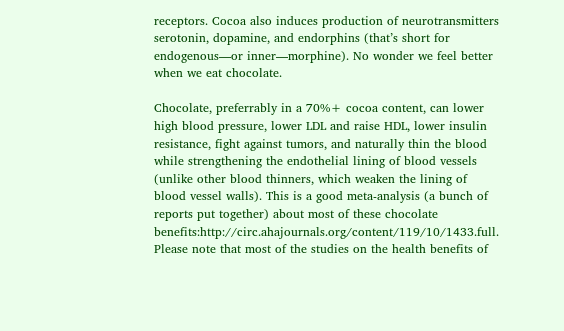receptors. Cocoa also induces production of neurotransmitters serotonin, dopamine, and endorphins (that’s short for endogenous—or inner—morphine). No wonder we feel better when we eat chocolate.

Chocolate, preferrably in a 70%+ cocoa content, can lower high blood pressure, lower LDL and raise HDL, lower insulin resistance, fight against tumors, and naturally thin the blood while strengthening the endothelial lining of blood vessels (unlike other blood thinners, which weaken the lining of blood vessel walls). This is a good meta-analysis (a bunch of reports put together) about most of these chocolate benefits:http://circ.ahajournals.org/content/119/10/1433.full. Please note that most of the studies on the health benefits of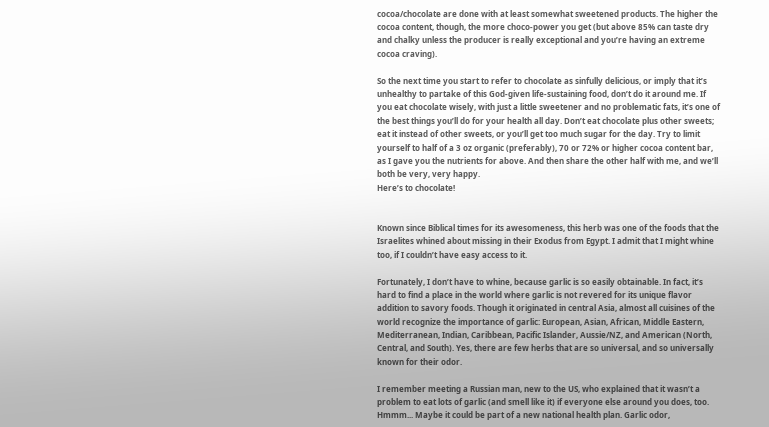cocoa/chocolate are done with at least somewhat sweetened products. The higher the cocoa content, though, the more choco-power you get (but above 85% can taste dry and chalky unless the producer is really exceptional and you’re having an extreme cocoa craving).

So the next time you start to refer to chocolate as sinfully delicious, or imply that it’s unhealthy to partake of this God-given life-sustaining food, don’t do it around me. If you eat chocolate wisely, with just a little sweetener and no problematic fats, it’s one of the best things you’ll do for your health all day. Don’t eat chocolate plus other sweets; eat it instead of other sweets, or you’ll get too much sugar for the day. Try to limit yourself to half of a 3 oz organic (preferably), 70 or 72% or higher cocoa content bar, as I gave you the nutrients for above. And then share the other half with me, and we’ll both be very, very happy.
Here’s to chocolate!


Known since Biblical times for its awesomeness, this herb was one of the foods that the Israelites whined about missing in their Exodus from Egypt. I admit that I might whine too, if I couldn’t have easy access to it.

Fortunately, I don’t have to whine, because garlic is so easily obtainable. In fact, it’s hard to find a place in the world where garlic is not revered for its unique flavor addition to savory foods. Though it originated in central Asia, almost all cuisines of the world recognize the importance of garlic: European, Asian, African, Middle Eastern, Mediterranean, Indian, Caribbean, Pacific Islander, Aussie/NZ, and American (North, Central, and South). Yes, there are few herbs that are so universal, and so universally known for their odor.

I remember meeting a Russian man, new to the US, who explained that it wasn’t a problem to eat lots of garlic (and smell like it) if everyone else around you does, too. Hmmm... Maybe it could be part of a new national health plan. Garlic odor,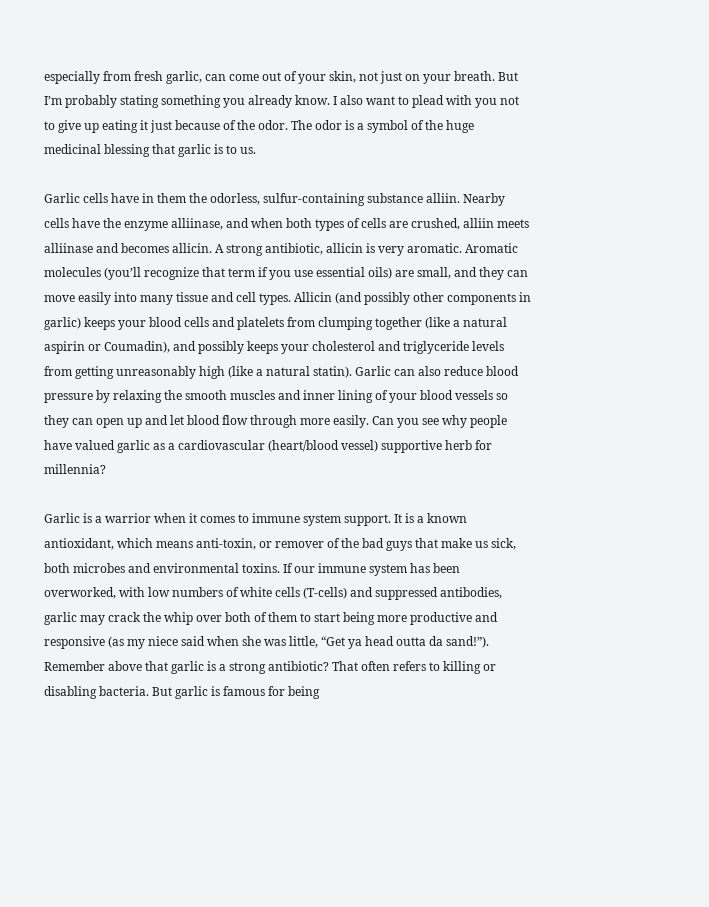especially from fresh garlic, can come out of your skin, not just on your breath. But I’m probably stating something you already know. I also want to plead with you not to give up eating it just because of the odor. The odor is a symbol of the huge medicinal blessing that garlic is to us.

Garlic cells have in them the odorless, sulfur-containing substance alliin. Nearby cells have the enzyme alliinase, and when both types of cells are crushed, alliin meets alliinase and becomes allicin. A strong antibiotic, allicin is very aromatic. Aromatic molecules (you’ll recognize that term if you use essential oils) are small, and they can move easily into many tissue and cell types. Allicin (and possibly other components in garlic) keeps your blood cells and platelets from clumping together (like a natural aspirin or Coumadin), and possibly keeps your cholesterol and triglyceride levels from getting unreasonably high (like a natural statin). Garlic can also reduce blood pressure by relaxing the smooth muscles and inner lining of your blood vessels so they can open up and let blood flow through more easily. Can you see why people have valued garlic as a cardiovascular (heart/blood vessel) supportive herb for millennia?

Garlic is a warrior when it comes to immune system support. It is a known antioxidant, which means anti-toxin, or remover of the bad guys that make us sick, both microbes and environmental toxins. If our immune system has been overworked, with low numbers of white cells (T-cells) and suppressed antibodies, garlic may crack the whip over both of them to start being more productive and responsive (as my niece said when she was little, “Get ya head outta da sand!”). Remember above that garlic is a strong antibiotic? That often refers to killing or disabling bacteria. But garlic is famous for being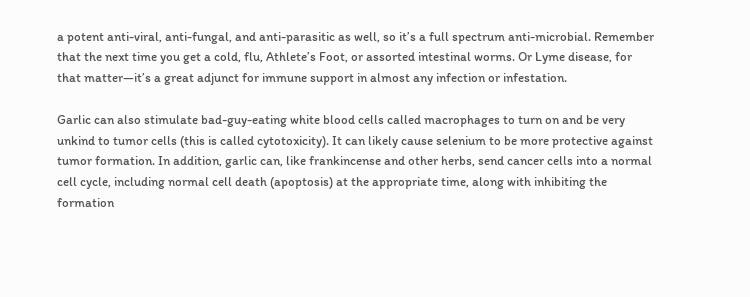a potent anti-viral, anti-fungal, and anti-parasitic as well, so it’s a full spectrum anti-microbial. Remember that the next time you get a cold, flu, Athlete’s Foot, or assorted intestinal worms. Or Lyme disease, for that matter—it’s a great adjunct for immune support in almost any infection or infestation.

Garlic can also stimulate bad-guy-eating white blood cells called macrophages to turn on and be very unkind to tumor cells (this is called cytotoxicity). It can likely cause selenium to be more protective against tumor formation. In addition, garlic can, like frankincense and other herbs, send cancer cells into a normal cell cycle, including normal cell death (apoptosis) at the appropriate time, along with inhibiting the formation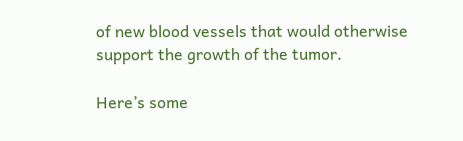of new blood vessels that would otherwise support the growth of the tumor.

Here’s some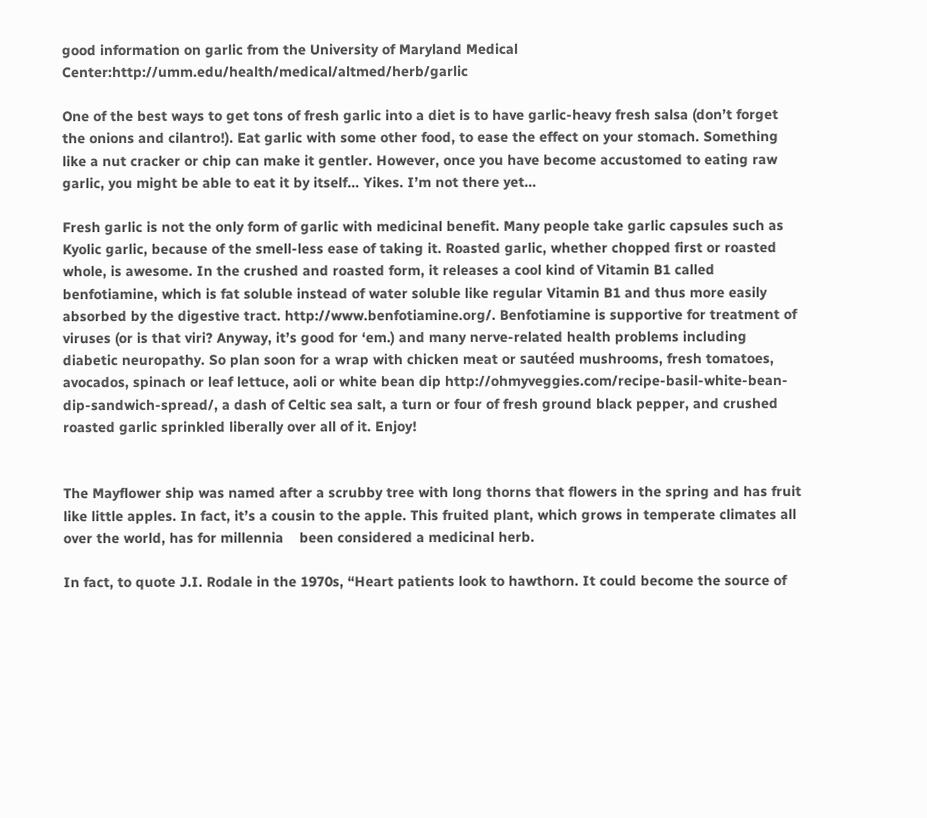good information on garlic from the University of Maryland Medical Center:http://umm.edu/health/medical/altmed/herb/garlic

One of the best ways to get tons of fresh garlic into a diet is to have garlic-heavy fresh salsa (don’t forget the onions and cilantro!). Eat garlic with some other food, to ease the effect on your stomach. Something like a nut cracker or chip can make it gentler. However, once you have become accustomed to eating raw garlic, you might be able to eat it by itself… Yikes. I’m not there yet…

Fresh garlic is not the only form of garlic with medicinal benefit. Many people take garlic capsules such as Kyolic garlic, because of the smell-less ease of taking it. Roasted garlic, whether chopped first or roasted whole, is awesome. In the crushed and roasted form, it releases a cool kind of Vitamin B1 called benfotiamine, which is fat soluble instead of water soluble like regular Vitamin B1 and thus more easily absorbed by the digestive tract. http://www.benfotiamine.org/. Benfotiamine is supportive for treatment of viruses (or is that viri? Anyway, it’s good for ‘em.) and many nerve-related health problems including diabetic neuropathy. So plan soon for a wrap with chicken meat or sautéed mushrooms, fresh tomatoes, avocados, spinach or leaf lettuce, aoli or white bean dip http://ohmyveggies.com/recipe-basil-white-bean-dip-sandwich-spread/, a dash of Celtic sea salt, a turn or four of fresh ground black pepper, and crushed roasted garlic sprinkled liberally over all of it. Enjoy!


The Mayflower ship was named after a scrubby tree with long thorns that flowers in the spring and has fruit like little apples. In fact, it’s a cousin to the apple. This fruited plant, which grows in temperate climates all over the world, has for millennia    been considered a medicinal herb.

In fact, to quote J.I. Rodale in the 1970s, “Heart patients look to hawthorn. It could become the source of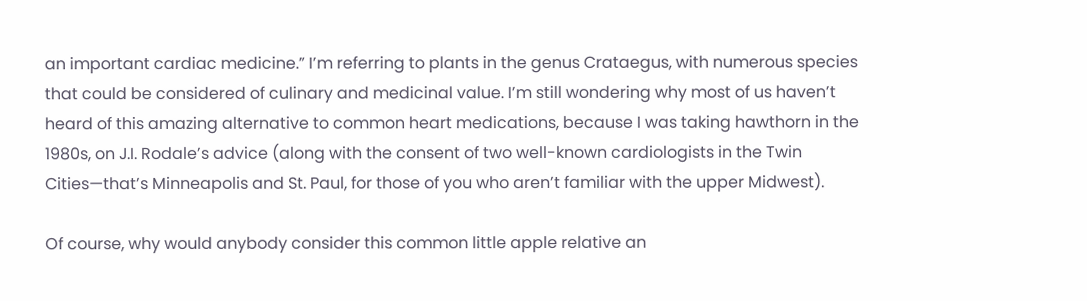an important cardiac medicine.” I’m referring to plants in the genus Crataegus, with numerous species that could be considered of culinary and medicinal value. I’m still wondering why most of us haven’t heard of this amazing alternative to common heart medications, because I was taking hawthorn in the 1980s, on J.I. Rodale’s advice (along with the consent of two well-known cardiologists in the Twin Cities—that’s Minneapolis and St. Paul, for those of you who aren’t familiar with the upper Midwest).

Of course, why would anybody consider this common little apple relative an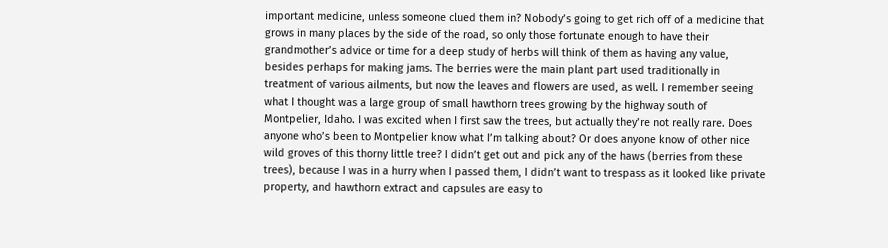important medicine, unless someone clued them in? Nobody’s going to get rich off of a medicine that grows in many places by the side of the road, so only those fortunate enough to have their grandmother’s advice or time for a deep study of herbs will think of them as having any value, besides perhaps for making jams. The berries were the main plant part used traditionally in treatment of various ailments, but now the leaves and flowers are used, as well. I remember seeing what I thought was a large group of small hawthorn trees growing by the highway south of Montpelier, Idaho. I was excited when I first saw the trees, but actually they’re not really rare. Does anyone who’s been to Montpelier know what I’m talking about? Or does anyone know of other nice wild groves of this thorny little tree? I didn’t get out and pick any of the haws (berries from these trees), because I was in a hurry when I passed them, I didn’t want to trespass as it looked like private property, and hawthorn extract and capsules are easy to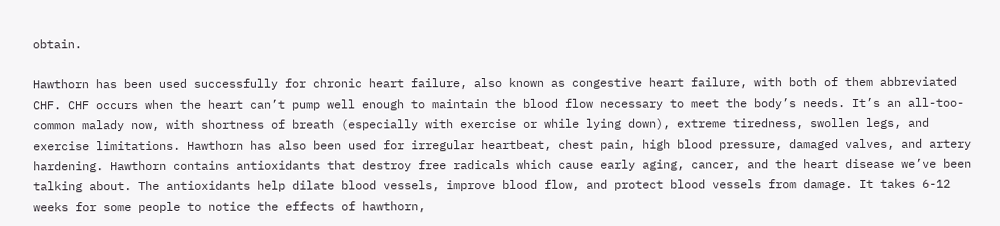obtain.

Hawthorn has been used successfully for chronic heart failure, also known as congestive heart failure, with both of them abbreviated CHF. CHF occurs when the heart can’t pump well enough to maintain the blood flow necessary to meet the body’s needs. It’s an all-too-common malady now, with shortness of breath (especially with exercise or while lying down), extreme tiredness, swollen legs, and exercise limitations. Hawthorn has also been used for irregular heartbeat, chest pain, high blood pressure, damaged valves, and artery hardening. Hawthorn contains antioxidants that destroy free radicals which cause early aging, cancer, and the heart disease we’ve been talking about. The antioxidants help dilate blood vessels, improve blood flow, and protect blood vessels from damage. It takes 6-12 weeks for some people to notice the effects of hawthorn,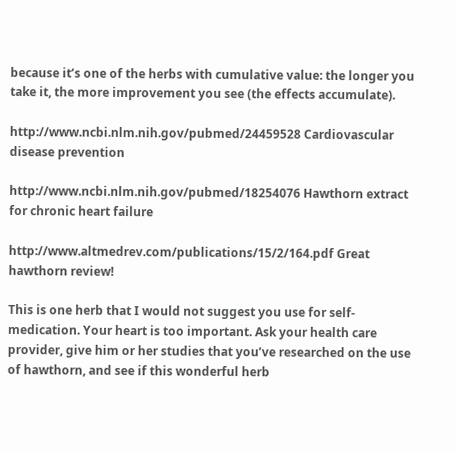because it’s one of the herbs with cumulative value: the longer you take it, the more improvement you see (the effects accumulate).

http://www.ncbi.nlm.nih.gov/pubmed/24459528 Cardiovascular disease prevention

http://www.ncbi.nlm.nih.gov/pubmed/18254076 Hawthorn extract for chronic heart failure

http://www.altmedrev.com/publications/15/2/164.pdf Great hawthorn review!

This is one herb that I would not suggest you use for self-medication. Your heart is too important. Ask your health care provider, give him or her studies that you’ve researched on the use of hawthorn, and see if this wonderful herb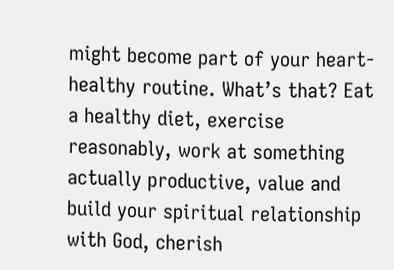might become part of your heart-healthy routine. What’s that? Eat a healthy diet, exercise reasonably, work at something actually productive, value and build your spiritual relationship with God, cherish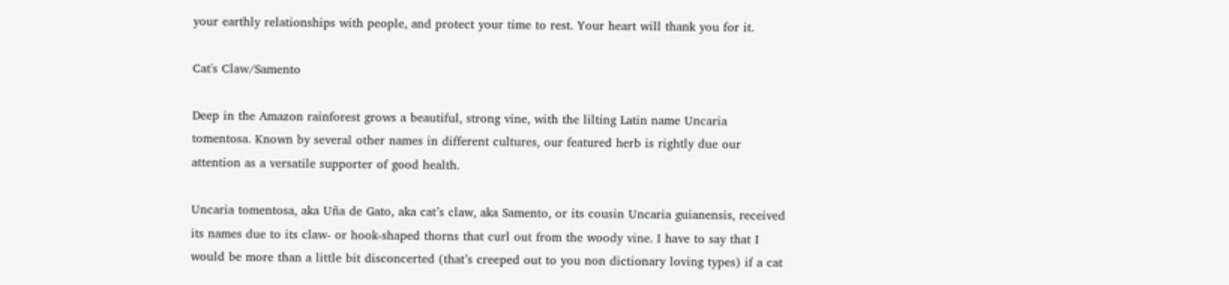your earthly relationships with people, and protect your time to rest. Your heart will thank you for it.

Cat's Claw/Samento

Deep in the Amazon rainforest grows a beautiful, strong vine, with the lilting Latin name Uncaria tomentosa. Known by several other names in different cultures, our featured herb is rightly due our attention as a versatile supporter of good health.

Uncaria tomentosa, aka Uña de Gato, aka cat’s claw, aka Samento, or its cousin Uncaria guianensis, received its names due to its claw- or hook-shaped thorns that curl out from the woody vine. I have to say that I would be more than a little bit disconcerted (that’s creeped out to you non dictionary loving types) if a cat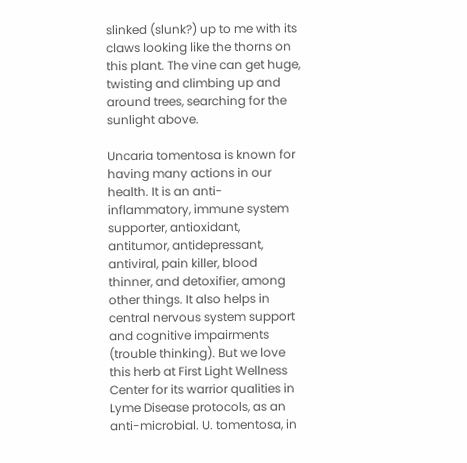slinked (slunk?) up to me with its claws looking like the thorns on this plant. The vine can get huge, twisting and climbing up and around trees, searching for the sunlight above.

Uncaria tomentosa is known for having many actions in our health. It is an anti-inflammatory, immune system supporter, antioxidant, antitumor, antidepressant, antiviral, pain killer, blood thinner, and detoxifier, among other things. It also helps in central nervous system support and cognitive impairments (trouble thinking). But we love this herb at First Light Wellness Center for its warrior qualities in Lyme Disease protocols, as an anti-microbial. U. tomentosa, in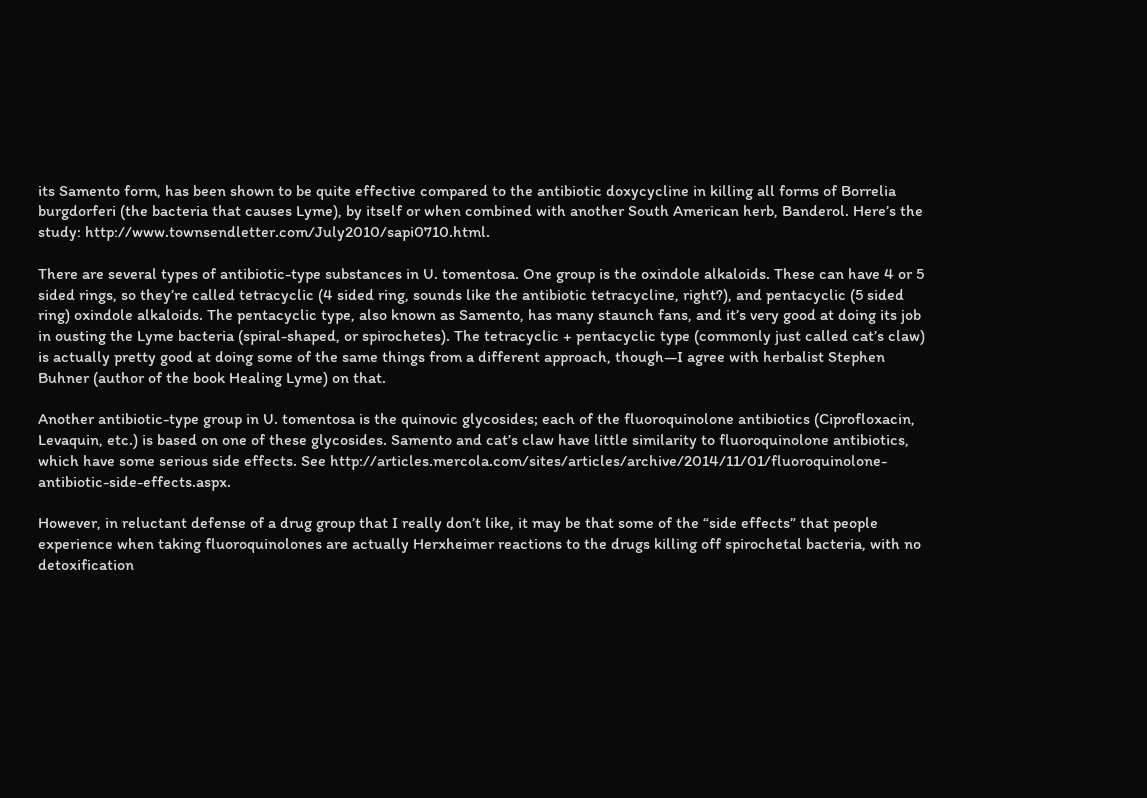its Samento form, has been shown to be quite effective compared to the antibiotic doxycycline in killing all forms of Borrelia burgdorferi (the bacteria that causes Lyme), by itself or when combined with another South American herb, Banderol. Here’s the study: http://www.townsendletter.com/July2010/sapi0710.html.

There are several types of antibiotic-type substances in U. tomentosa. One group is the oxindole alkaloids. These can have 4 or 5 sided rings, so they’re called tetracyclic (4 sided ring, sounds like the antibiotic tetracycline, right?), and pentacyclic (5 sided ring) oxindole alkaloids. The pentacyclic type, also known as Samento, has many staunch fans, and it’s very good at doing its job in ousting the Lyme bacteria (spiral-shaped, or spirochetes). The tetracyclic + pentacyclic type (commonly just called cat’s claw) is actually pretty good at doing some of the same things from a different approach, though—I agree with herbalist Stephen Buhner (author of the book Healing Lyme) on that.

Another antibiotic-type group in U. tomentosa is the quinovic glycosides; each of the fluoroquinolone antibiotics (Ciprofloxacin, Levaquin, etc.) is based on one of these glycosides. Samento and cat’s claw have little similarity to fluoroquinolone antibiotics, which have some serious side effects. See http://articles.mercola.com/sites/articles/archive/2014/11/01/fluoroquinolone-antibiotic-side-effects.aspx.

However, in reluctant defense of a drug group that I really don’t like, it may be that some of the “side effects” that people experience when taking fluoroquinolones are actually Herxheimer reactions to the drugs killing off spirochetal bacteria, with no detoxification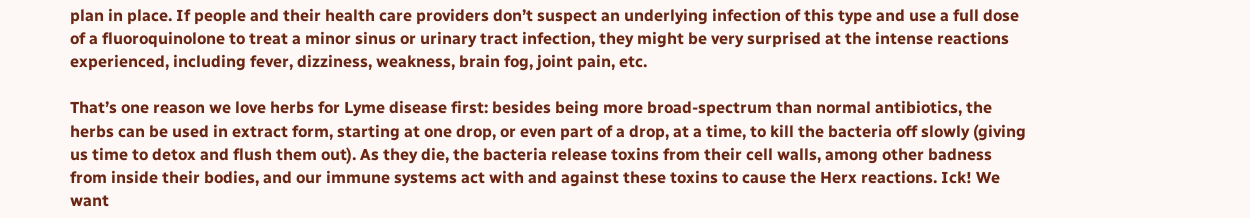plan in place. If people and their health care providers don’t suspect an underlying infection of this type and use a full dose of a fluoroquinolone to treat a minor sinus or urinary tract infection, they might be very surprised at the intense reactions experienced, including fever, dizziness, weakness, brain fog, joint pain, etc.

That’s one reason we love herbs for Lyme disease first: besides being more broad-spectrum than normal antibiotics, the herbs can be used in extract form, starting at one drop, or even part of a drop, at a time, to kill the bacteria off slowly (giving us time to detox and flush them out). As they die, the bacteria release toxins from their cell walls, among other badness from inside their bodies, and our immune systems act with and against these toxins to cause the Herx reactions. Ick! We want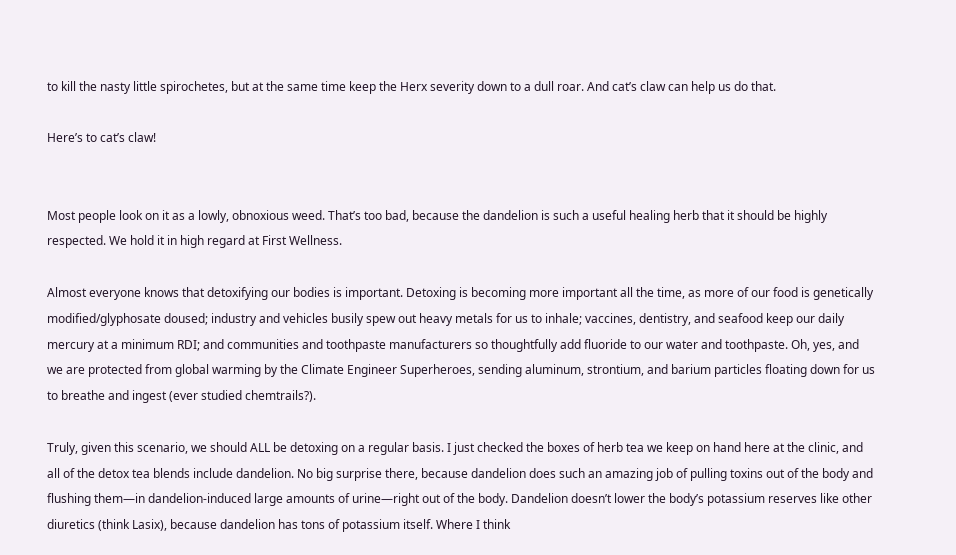to kill the nasty little spirochetes, but at the same time keep the Herx severity down to a dull roar. And cat’s claw can help us do that.

Here’s to cat’s claw!


Most people look on it as a lowly, obnoxious weed. That’s too bad, because the dandelion is such a useful healing herb that it should be highly respected. We hold it in high regard at First Wellness.

Almost everyone knows that detoxifying our bodies is important. Detoxing is becoming more important all the time, as more of our food is genetically modified/glyphosate doused; industry and vehicles busily spew out heavy metals for us to inhale; vaccines, dentistry, and seafood keep our daily mercury at a minimum RDI; and communities and toothpaste manufacturers so thoughtfully add fluoride to our water and toothpaste. Oh, yes, and we are protected from global warming by the Climate Engineer Superheroes, sending aluminum, strontium, and barium particles floating down for us to breathe and ingest (ever studied chemtrails?).

Truly, given this scenario, we should ALL be detoxing on a regular basis. I just checked the boxes of herb tea we keep on hand here at the clinic, and all of the detox tea blends include dandelion. No big surprise there, because dandelion does such an amazing job of pulling toxins out of the body and flushing them—in dandelion-induced large amounts of urine—right out of the body. Dandelion doesn’t lower the body’s potassium reserves like other diuretics (think Lasix), because dandelion has tons of potassium itself. Where I think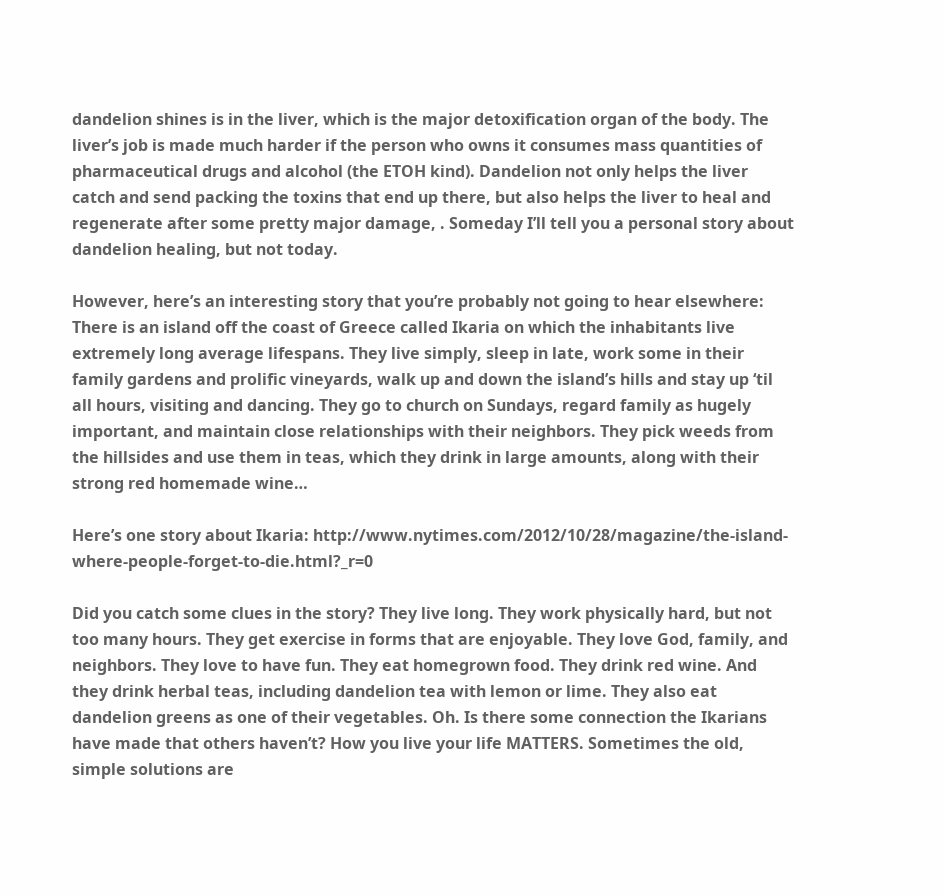dandelion shines is in the liver, which is the major detoxification organ of the body. The liver’s job is made much harder if the person who owns it consumes mass quantities of pharmaceutical drugs and alcohol (the ETOH kind). Dandelion not only helps the liver catch and send packing the toxins that end up there, but also helps the liver to heal and regenerate after some pretty major damage, . Someday I’ll tell you a personal story about dandelion healing, but not today.

However, here’s an interesting story that you’re probably not going to hear elsewhere: There is an island off the coast of Greece called Ikaria on which the inhabitants live extremely long average lifespans. They live simply, sleep in late, work some in their family gardens and prolific vineyards, walk up and down the island’s hills and stay up ‘til all hours, visiting and dancing. They go to church on Sundays, regard family as hugely important, and maintain close relationships with their neighbors. They pick weeds from the hillsides and use them in teas, which they drink in large amounts, along with their strong red homemade wine…

Here’s one story about Ikaria: http://www.nytimes.com/2012/10/28/magazine/the-island-where-people-forget-to-die.html?_r=0

Did you catch some clues in the story? They live long. They work physically hard, but not too many hours. They get exercise in forms that are enjoyable. They love God, family, and neighbors. They love to have fun. They eat homegrown food. They drink red wine. And they drink herbal teas, including dandelion tea with lemon or lime. They also eat dandelion greens as one of their vegetables. Oh. Is there some connection the Ikarians have made that others haven’t? How you live your life MATTERS. Sometimes the old, simple solutions are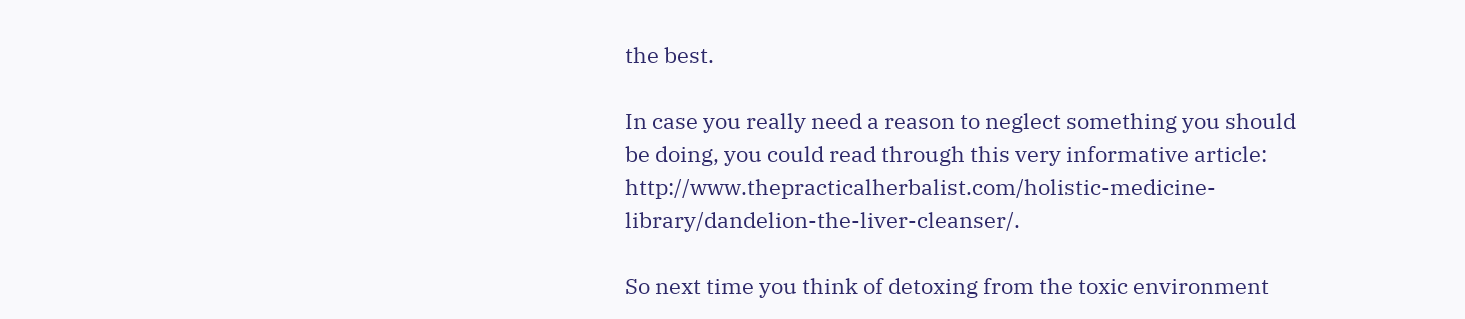the best.

In case you really need a reason to neglect something you should be doing, you could read through this very informative article: http://www.thepracticalherbalist.com/holistic-medicine-library/dandelion-the-liver-cleanser/.

So next time you think of detoxing from the toxic environment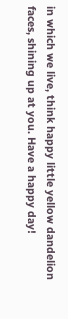in which we live, think happy little yellow dandelion faces, shining up at you. Have a happy day!